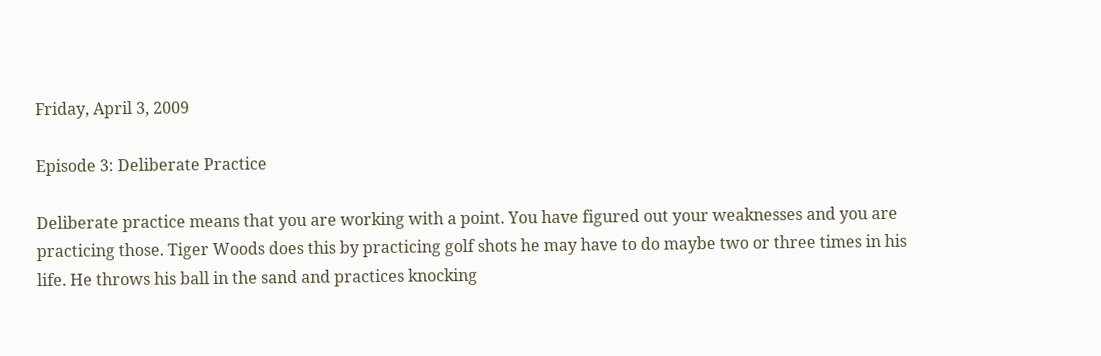Friday, April 3, 2009

Episode 3: Deliberate Practice

Deliberate practice means that you are working with a point. You have figured out your weaknesses and you are practicing those. Tiger Woods does this by practicing golf shots he may have to do maybe two or three times in his life. He throws his ball in the sand and practices knocking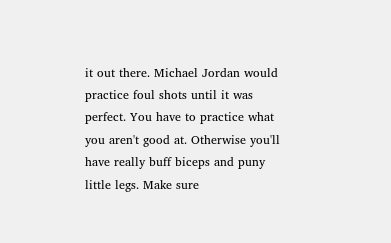it out there. Michael Jordan would practice foul shots until it was perfect. You have to practice what you aren't good at. Otherwise you'll have really buff biceps and puny little legs. Make sure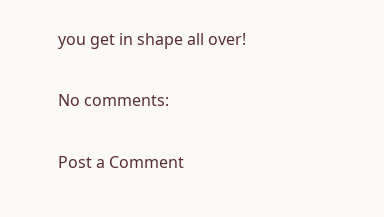you get in shape all over!

No comments:

Post a Comment